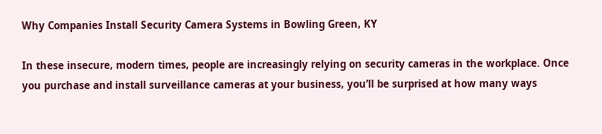Why Companies Install Security Camera Systems in Bowling Green, KY

In these insecure, modern times, people are increasingly relying on security cameras in the workplace. Once you purchase and install surveillance cameras at your business, you’ll be surprised at how many ways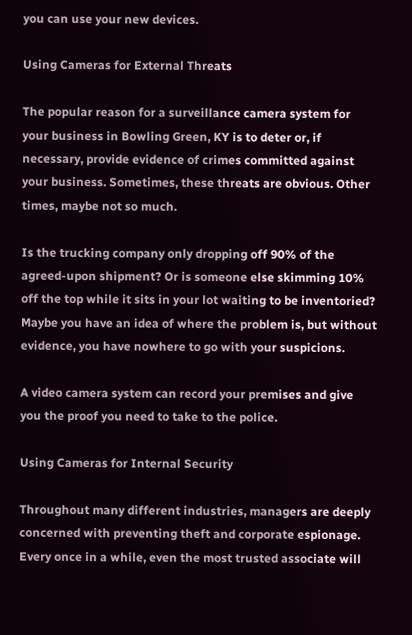you can use your new devices.

Using Cameras for External Threats

The popular reason for a surveillance camera system for your business in Bowling Green, KY is to deter or, if necessary, provide evidence of crimes committed against your business. Sometimes, these threats are obvious. Other times, maybe not so much.

Is the trucking company only dropping off 90% of the agreed-upon shipment? Or is someone else skimming 10% off the top while it sits in your lot waiting to be inventoried? Maybe you have an idea of where the problem is, but without evidence, you have nowhere to go with your suspicions.

A video camera system can record your premises and give you the proof you need to take to the police.

Using Cameras for Internal Security

Throughout many different industries, managers are deeply concerned with preventing theft and corporate espionage. Every once in a while, even the most trusted associate will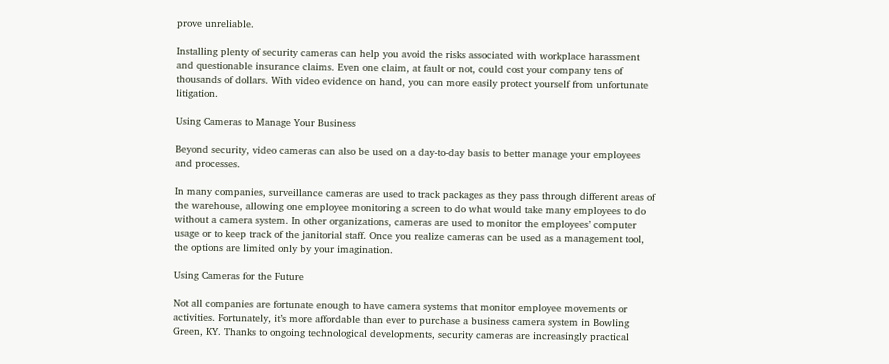prove unreliable.

Installing plenty of security cameras can help you avoid the risks associated with workplace harassment and questionable insurance claims. Even one claim, at fault or not, could cost your company tens of thousands of dollars. With video evidence on hand, you can more easily protect yourself from unfortunate litigation.

Using Cameras to Manage Your Business

Beyond security, video cameras can also be used on a day-to-day basis to better manage your employees and processes.

In many companies, surveillance cameras are used to track packages as they pass through different areas of the warehouse, allowing one employee monitoring a screen to do what would take many employees to do without a camera system. In other organizations, cameras are used to monitor the employees’ computer usage or to keep track of the janitorial staff. Once you realize cameras can be used as a management tool, the options are limited only by your imagination.

Using Cameras for the Future

Not all companies are fortunate enough to have camera systems that monitor employee movements or activities. Fortunately, it’s more affordable than ever to purchase a business camera system in Bowling Green, KY. Thanks to ongoing technological developments, security cameras are increasingly practical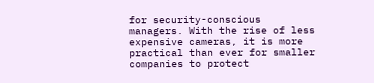for security-conscious managers. With the rise of less expensive cameras, it is more practical than ever for smaller companies to protect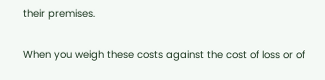their premises.

When you weigh these costs against the cost of loss or of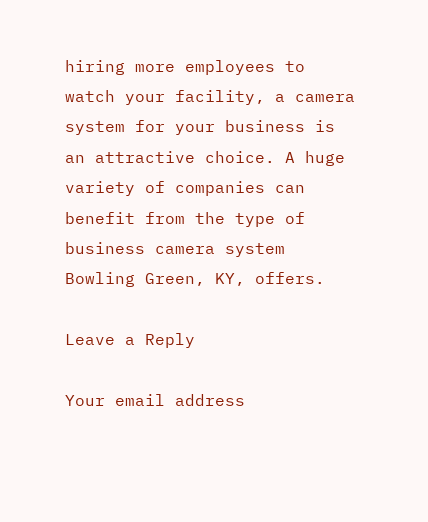hiring more employees to watch your facility, a camera system for your business is an attractive choice. A huge variety of companies can benefit from the type of business camera system Bowling Green, KY, offers.

Leave a Reply

Your email address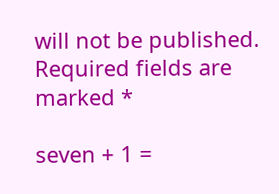will not be published. Required fields are marked *

seven + 1 =